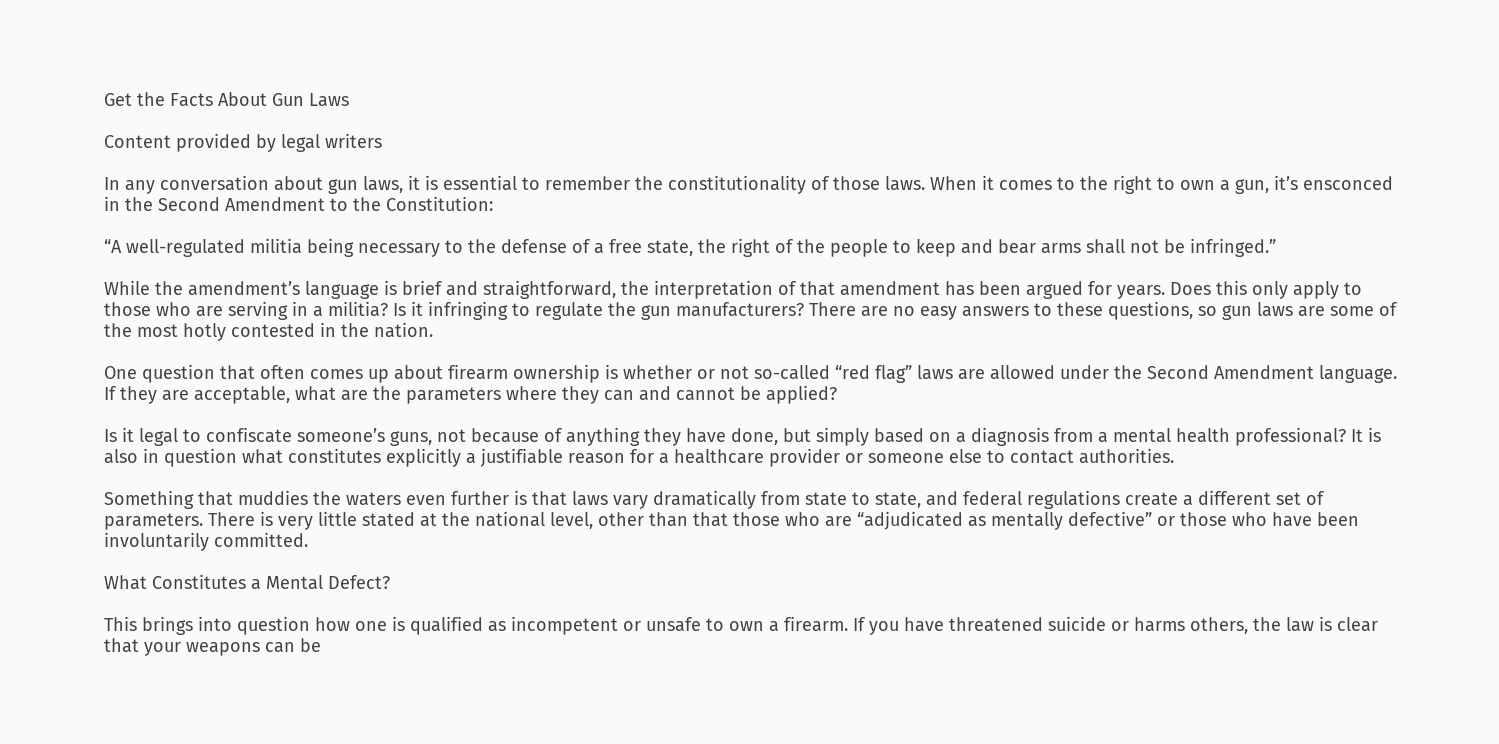Get the Facts About Gun Laws

Content provided by legal writers

In any conversation about gun laws, it is essential to remember the constitutionality of those laws. When it comes to the right to own a gun, it’s ensconced in the Second Amendment to the Constitution:

“A well-regulated militia being necessary to the defense of a free state, the right of the people to keep and bear arms shall not be infringed.”

While the amendment’s language is brief and straightforward, the interpretation of that amendment has been argued for years. Does this only apply to those who are serving in a militia? Is it infringing to regulate the gun manufacturers? There are no easy answers to these questions, so gun laws are some of the most hotly contested in the nation.

One question that often comes up about firearm ownership is whether or not so-called “red flag” laws are allowed under the Second Amendment language. If they are acceptable, what are the parameters where they can and cannot be applied?

Is it legal to confiscate someone’s guns, not because of anything they have done, but simply based on a diagnosis from a mental health professional? It is also in question what constitutes explicitly a justifiable reason for a healthcare provider or someone else to contact authorities.

Something that muddies the waters even further is that laws vary dramatically from state to state, and federal regulations create a different set of parameters. There is very little stated at the national level, other than that those who are “adjudicated as mentally defective” or those who have been involuntarily committed.

What Constitutes a Mental Defect?

This brings into question how one is qualified as incompetent or unsafe to own a firearm. If you have threatened suicide or harms others, the law is clear that your weapons can be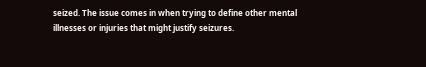seized. The issue comes in when trying to define other mental illnesses or injuries that might justify seizures.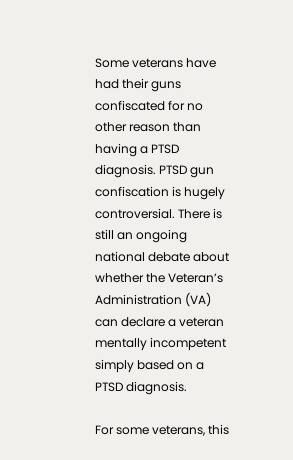Some veterans have had their guns confiscated for no other reason than having a PTSD diagnosis. PTSD gun confiscation is hugely controversial. There is still an ongoing national debate about whether the Veteran’s Administration (VA) can declare a veteran mentally incompetent simply based on a PTSD diagnosis.

For some veterans, this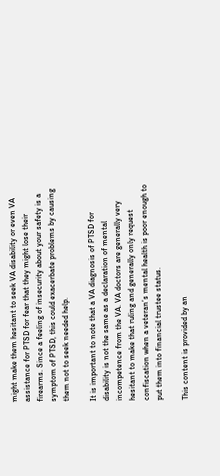might make them hesitant to seek VA disability or even VA assistance for PTSD for fear that they might lose their firearms. Since a feeling of insecurity about your safety is a symptom of PTSD, this could exacerbate problems by causing them not to seek needed help.

It is important to note that a VA diagnosis of PTSD for disability is not the same as a declaration of mental incompetence from the VA. VA doctors are generally very hesitant to make that ruling and generally only request confiscation when a veteran’s mental health is poor enough to put them into financial trustee status.

This content is provided by an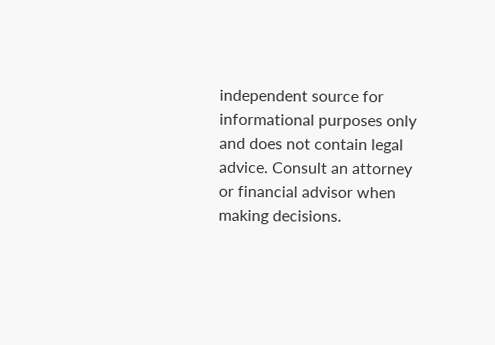independent source for informational purposes only and does not contain legal advice. Consult an attorney or financial advisor when making decisions.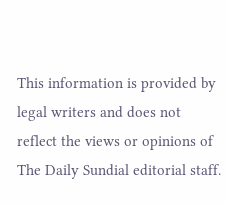This information is provided by legal writers and does not reflect the views or opinions of The Daily Sundial editorial staff.